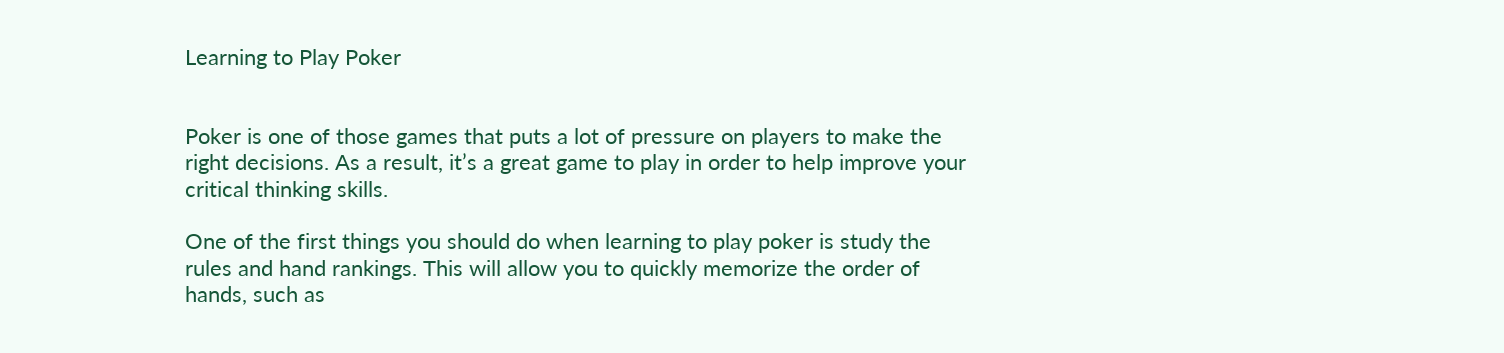Learning to Play Poker


Poker is one of those games that puts a lot of pressure on players to make the right decisions. As a result, it’s a great game to play in order to help improve your critical thinking skills.

One of the first things you should do when learning to play poker is study the rules and hand rankings. This will allow you to quickly memorize the order of hands, such as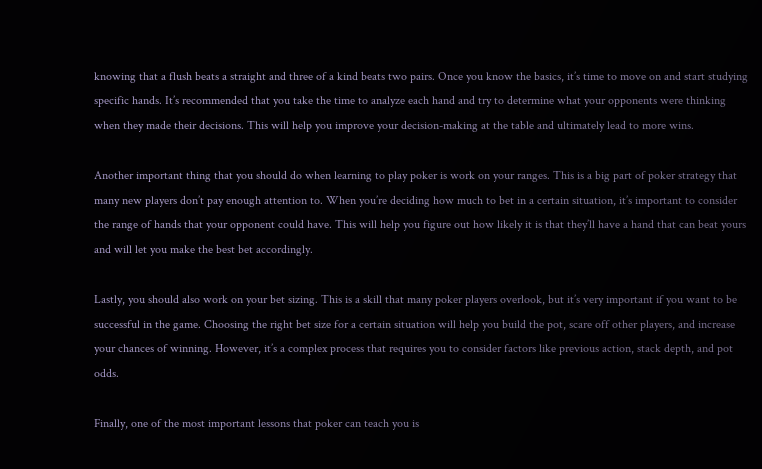knowing that a flush beats a straight and three of a kind beats two pairs. Once you know the basics, it’s time to move on and start studying specific hands. It’s recommended that you take the time to analyze each hand and try to determine what your opponents were thinking when they made their decisions. This will help you improve your decision-making at the table and ultimately lead to more wins.

Another important thing that you should do when learning to play poker is work on your ranges. This is a big part of poker strategy that many new players don’t pay enough attention to. When you’re deciding how much to bet in a certain situation, it’s important to consider the range of hands that your opponent could have. This will help you figure out how likely it is that they’ll have a hand that can beat yours and will let you make the best bet accordingly.

Lastly, you should also work on your bet sizing. This is a skill that many poker players overlook, but it’s very important if you want to be successful in the game. Choosing the right bet size for a certain situation will help you build the pot, scare off other players, and increase your chances of winning. However, it’s a complex process that requires you to consider factors like previous action, stack depth, and pot odds.

Finally, one of the most important lessons that poker can teach you is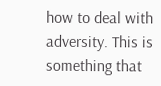how to deal with adversity. This is something that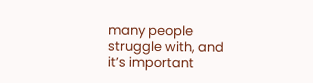many people struggle with, and it’s important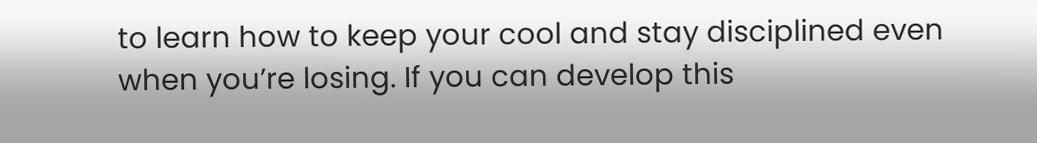to learn how to keep your cool and stay disciplined even when you’re losing. If you can develop this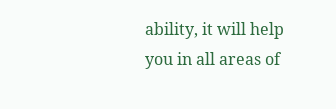ability, it will help you in all areas of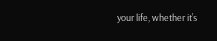your life, whether it’s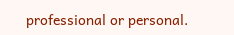professional or personal.